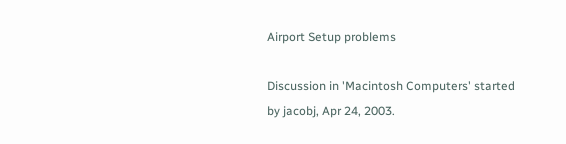Airport Setup problems

Discussion in 'Macintosh Computers' started by jacobj, Apr 24, 2003.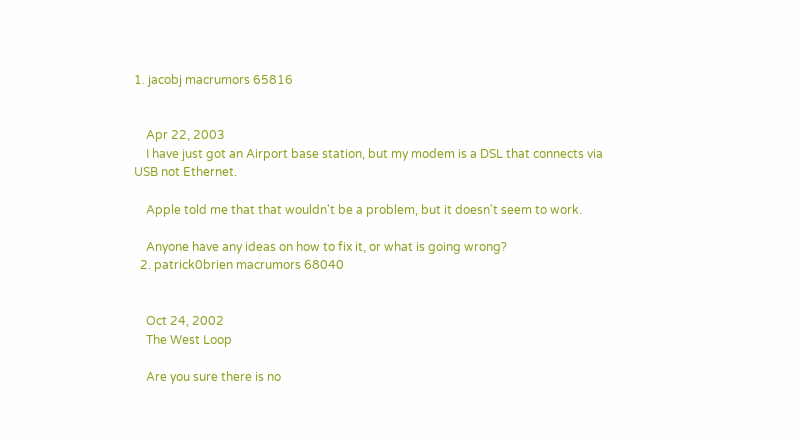1. jacobj macrumors 65816


    Apr 22, 2003
    I have just got an Airport base station, but my modem is a DSL that connects via USB not Ethernet.

    Apple told me that that wouldn't be a problem, but it doesn't seem to work.

    Anyone have any ideas on how to fix it, or what is going wrong?
  2. patrick0brien macrumors 68040


    Oct 24, 2002
    The West Loop

    Are you sure there is no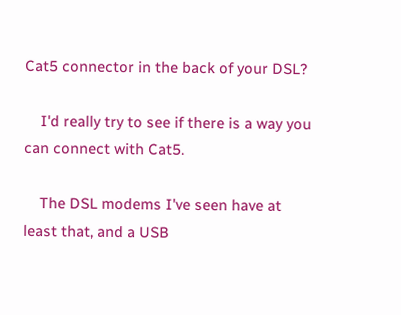Cat5 connector in the back of your DSL?

    I'd really try to see if there is a way you can connect with Cat5.

    The DSL modems I've seen have at least that, and a USB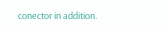conector in addition.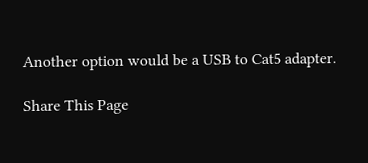Another option would be a USB to Cat5 adapter.

Share This Page